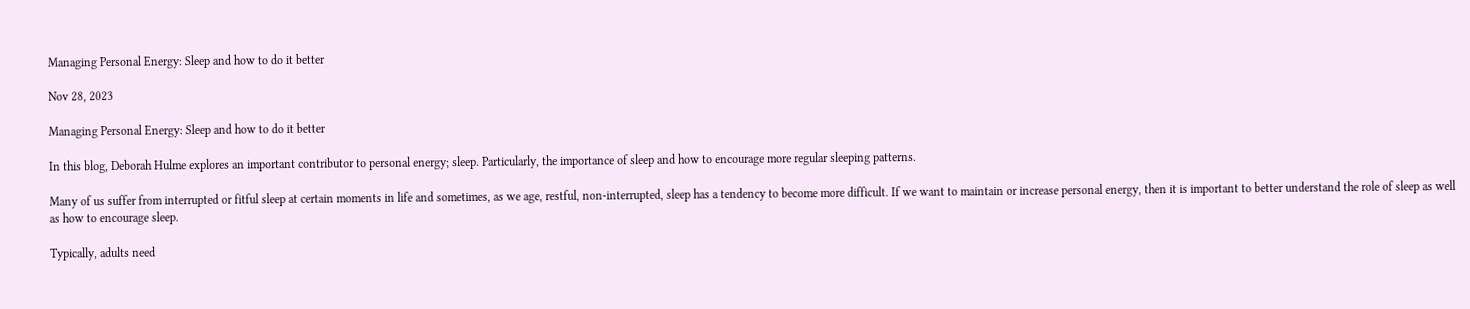Managing Personal Energy: Sleep and how to do it better

Nov 28, 2023

Managing Personal Energy: Sleep and how to do it better

In this blog, Deborah Hulme explores an important contributor to personal energy; sleep. Particularly, the importance of sleep and how to encourage more regular sleeping patterns.

Many of us suffer from interrupted or fitful sleep at certain moments in life and sometimes, as we age, restful, non-interrupted, sleep has a tendency to become more difficult. If we want to maintain or increase personal energy, then it is important to better understand the role of sleep as well as how to encourage sleep.

Typically, adults need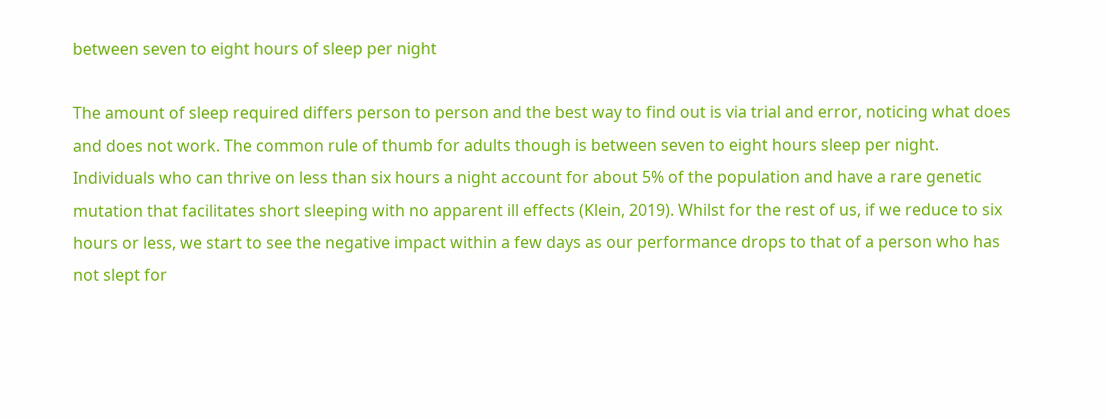between seven to eight hours of sleep per night

The amount of sleep required differs person to person and the best way to find out is via trial and error, noticing what does and does not work. The common rule of thumb for adults though is between seven to eight hours sleep per night. Individuals who can thrive on less than six hours a night account for about 5% of the population and have a rare genetic mutation that facilitates short sleeping with no apparent ill effects (Klein, 2019). Whilst for the rest of us, if we reduce to six hours or less, we start to see the negative impact within a few days as our performance drops to that of a person who has not slept for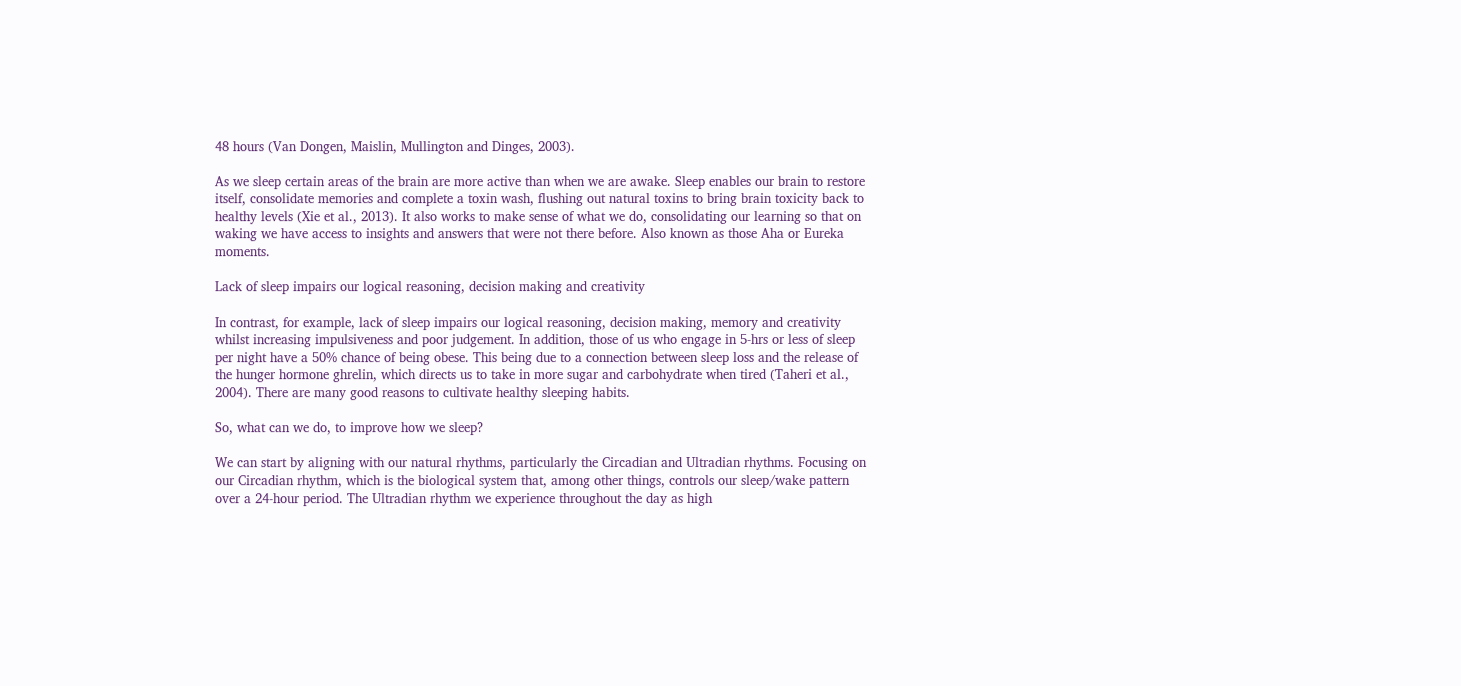48 hours (Van Dongen, Maislin, Mullington and Dinges, 2003).

As we sleep certain areas of the brain are more active than when we are awake. Sleep enables our brain to restore itself, consolidate memories and complete a toxin wash, flushing out natural toxins to bring brain toxicity back to healthy levels (Xie et al., 2013). It also works to make sense of what we do, consolidating our learning so that on waking we have access to insights and answers that were not there before. Also known as those Aha or Eureka moments.

Lack of sleep impairs our logical reasoning, decision making and creativity

In contrast, for example, lack of sleep impairs our logical reasoning, decision making, memory and creativity whilst increasing impulsiveness and poor judgement. In addition, those of us who engage in 5-hrs or less of sleep per night have a 50% chance of being obese. This being due to a connection between sleep loss and the release of the hunger hormone ghrelin, which directs us to take in more sugar and carbohydrate when tired (Taheri et al., 2004). There are many good reasons to cultivate healthy sleeping habits.

So, what can we do, to improve how we sleep?

We can start by aligning with our natural rhythms, particularly the Circadian and Ultradian rhythms. Focusing on our Circadian rhythm, which is the biological system that, among other things, controls our sleep/wake pattern over a 24-hour period. The Ultradian rhythm we experience throughout the day as high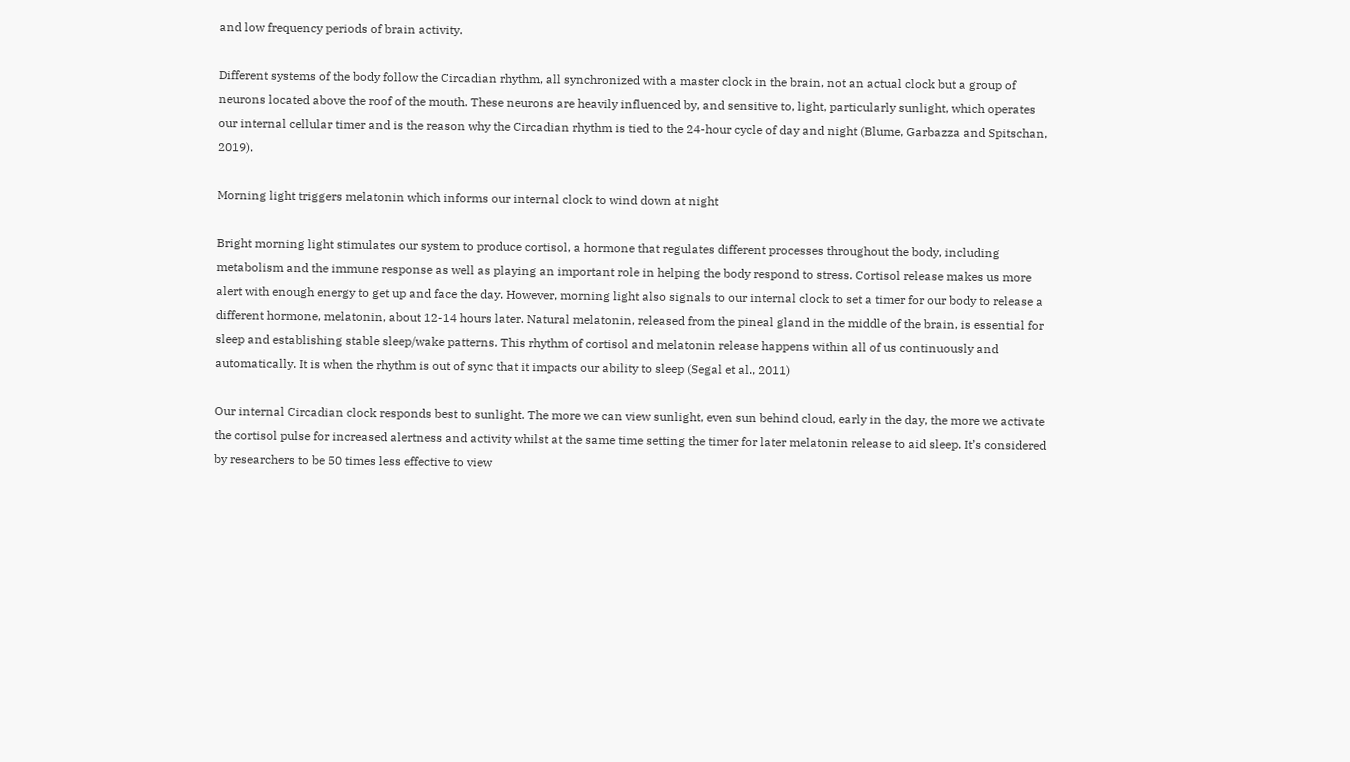and low frequency periods of brain activity.

Different systems of the body follow the Circadian rhythm, all synchronized with a master clock in the brain, not an actual clock but a group of neurons located above the roof of the mouth. These neurons are heavily influenced by, and sensitive to, light, particularly sunlight, which operates our internal cellular timer and is the reason why the Circadian rhythm is tied to the 24-hour cycle of day and night (Blume, Garbazza and Spitschan, 2019).

Morning light triggers melatonin which informs our internal clock to wind down at night

Bright morning light stimulates our system to produce cortisol, a hormone that regulates different processes throughout the body, including metabolism and the immune response as well as playing an important role in helping the body respond to stress. Cortisol release makes us more alert with enough energy to get up and face the day. However, morning light also signals to our internal clock to set a timer for our body to release a different hormone, melatonin, about 12-14 hours later. Natural melatonin, released from the pineal gland in the middle of the brain, is essential for sleep and establishing stable sleep/wake patterns. This rhythm of cortisol and melatonin release happens within all of us continuously and automatically. It is when the rhythm is out of sync that it impacts our ability to sleep (Segal et al., 2011)

Our internal Circadian clock responds best to sunlight. The more we can view sunlight, even sun behind cloud, early in the day, the more we activate the cortisol pulse for increased alertness and activity whilst at the same time setting the timer for later melatonin release to aid sleep. It’s considered by researchers to be 50 times less effective to view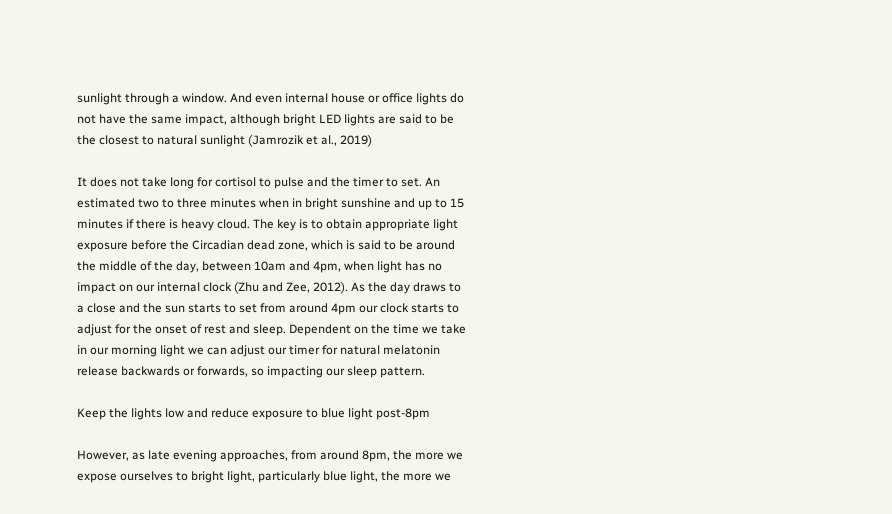sunlight through a window. And even internal house or office lights do not have the same impact, although bright LED lights are said to be the closest to natural sunlight (Jamrozik et al., 2019)

It does not take long for cortisol to pulse and the timer to set. An estimated two to three minutes when in bright sunshine and up to 15 minutes if there is heavy cloud. The key is to obtain appropriate light exposure before the Circadian dead zone, which is said to be around the middle of the day, between 10am and 4pm, when light has no impact on our internal clock (Zhu and Zee, 2012). As the day draws to a close and the sun starts to set from around 4pm our clock starts to adjust for the onset of rest and sleep. Dependent on the time we take in our morning light we can adjust our timer for natural melatonin release backwards or forwards, so impacting our sleep pattern.

Keep the lights low and reduce exposure to blue light post-8pm

However, as late evening approaches, from around 8pm, the more we expose ourselves to bright light, particularly blue light, the more we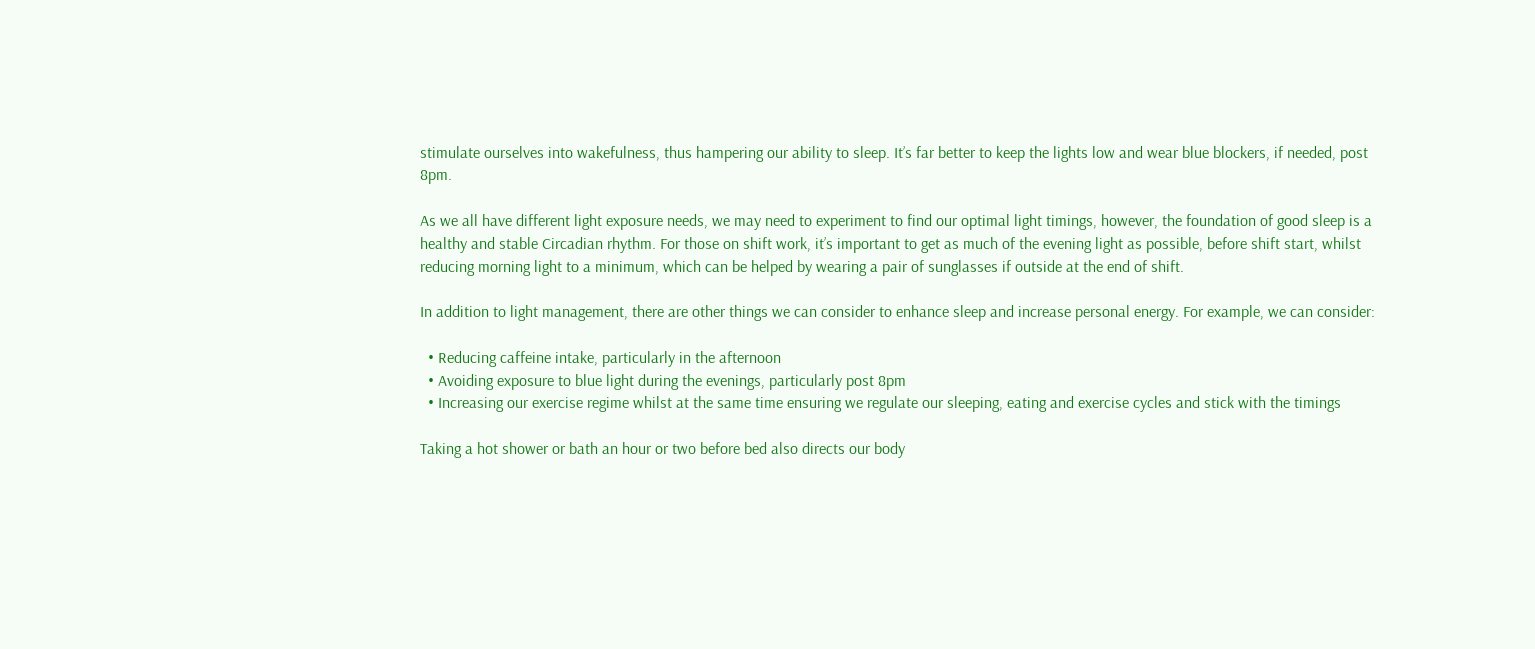stimulate ourselves into wakefulness, thus hampering our ability to sleep. It’s far better to keep the lights low and wear blue blockers, if needed, post 8pm.

As we all have different light exposure needs, we may need to experiment to find our optimal light timings, however, the foundation of good sleep is a healthy and stable Circadian rhythm. For those on shift work, it’s important to get as much of the evening light as possible, before shift start, whilst reducing morning light to a minimum, which can be helped by wearing a pair of sunglasses if outside at the end of shift.

In addition to light management, there are other things we can consider to enhance sleep and increase personal energy. For example, we can consider:

  • Reducing caffeine intake, particularly in the afternoon
  • Avoiding exposure to blue light during the evenings, particularly post 8pm
  • Increasing our exercise regime whilst at the same time ensuring we regulate our sleeping, eating and exercise cycles and stick with the timings

Taking a hot shower or bath an hour or two before bed also directs our body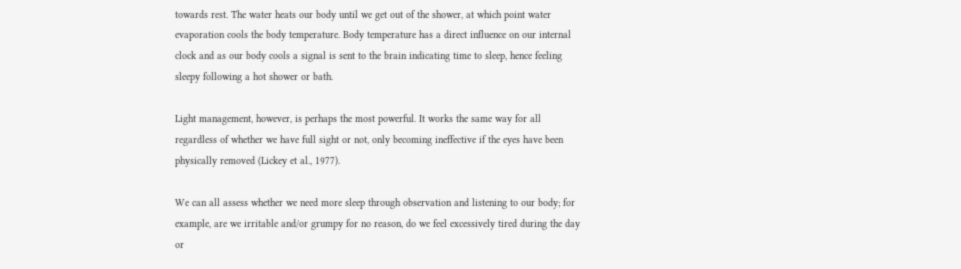towards rest. The water heats our body until we get out of the shower, at which point water evaporation cools the body temperature. Body temperature has a direct influence on our internal clock and as our body cools a signal is sent to the brain indicating time to sleep, hence feeling sleepy following a hot shower or bath.

Light management, however, is perhaps the most powerful. It works the same way for all regardless of whether we have full sight or not, only becoming ineffective if the eyes have been physically removed (Lickey et al., 1977).

We can all assess whether we need more sleep through observation and listening to our body; for example, are we irritable and/or grumpy for no reason, do we feel excessively tired during the day or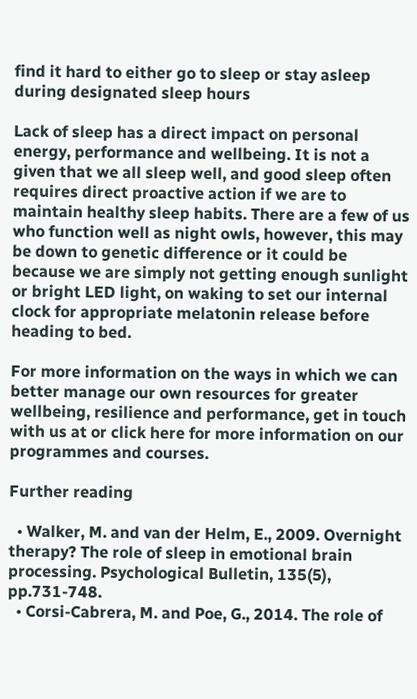find it hard to either go to sleep or stay asleep during designated sleep hours

Lack of sleep has a direct impact on personal energy, performance and wellbeing. It is not a given that we all sleep well, and good sleep often requires direct proactive action if we are to maintain healthy sleep habits. There are a few of us who function well as night owls, however, this may be down to genetic difference or it could be because we are simply not getting enough sunlight or bright LED light, on waking to set our internal clock for appropriate melatonin release before heading to bed.

For more information on the ways in which we can better manage our own resources for greater wellbeing, resilience and performance, get in touch with us at or click here for more information on our programmes and courses.

Further reading

  • Walker, M. and van der Helm, E., 2009. Overnight therapy? The role of sleep in emotional brain processing. Psychological Bulletin, 135(5), pp.731-748.
  • Corsi-Cabrera, M. and Poe, G., 2014. The role of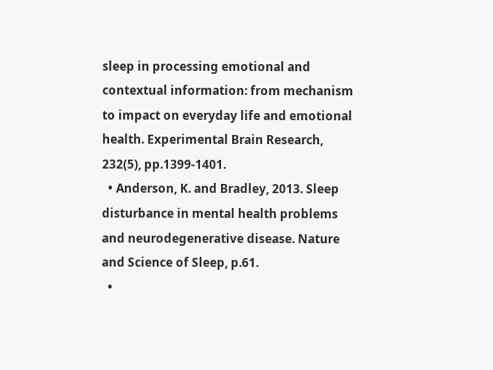sleep in processing emotional and contextual information: from mechanism to impact on everyday life and emotional health. Experimental Brain Research, 232(5), pp.1399-1401.
  • Anderson, K. and Bradley, 2013. Sleep disturbance in mental health problems and neurodegenerative disease. Nature and Science of Sleep, p.61.
  •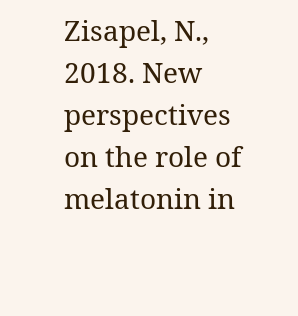Zisapel, N., 2018. New perspectives on the role of melatonin in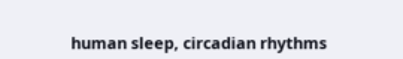human sleep, circadian rhythms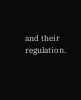and their regulation.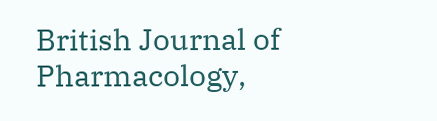British Journal of Pharmacology,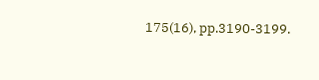175(16), pp.3190-3199.